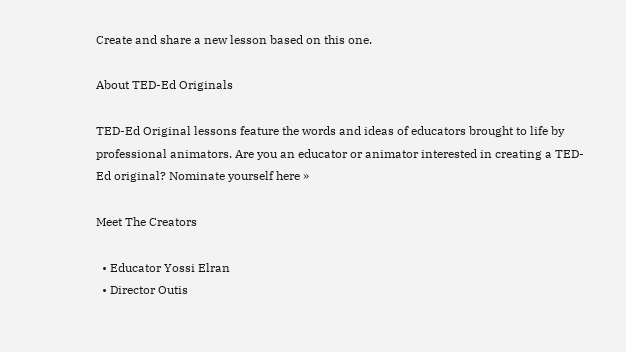Create and share a new lesson based on this one.

About TED-Ed Originals

TED-Ed Original lessons feature the words and ideas of educators brought to life by professional animators. Are you an educator or animator interested in creating a TED-Ed original? Nominate yourself here »

Meet The Creators

  • Educator Yossi Elran
  • Director Outis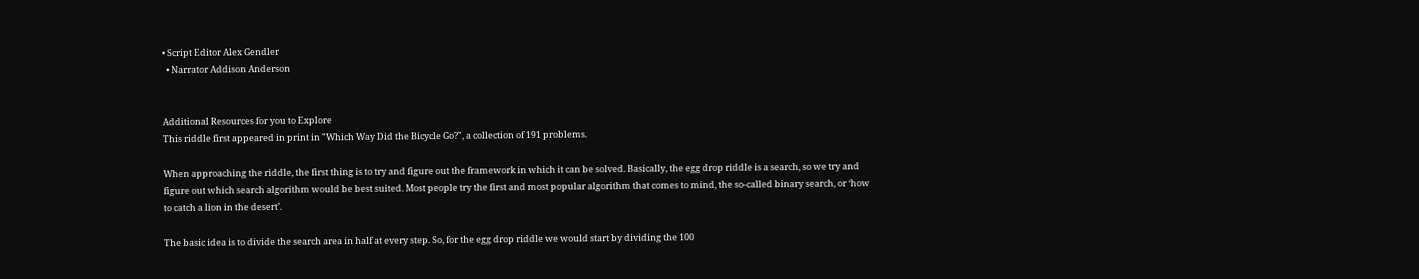• Script Editor Alex Gendler
  • Narrator Addison Anderson


Additional Resources for you to Explore
This riddle first appeared in print in "Which Way Did the Bicycle Go?", a collection of 191 problems.

When approaching the riddle, the first thing is to try and figure out the framework in which it can be solved. Basically, the egg drop riddle is a search, so we try and figure out which search algorithm would be best suited. Most people try the first and most popular algorithm that comes to mind, the so-called binary search, or ‘how to catch a lion in the desert’.

The basic idea is to divide the search area in half at every step. So, for the egg drop riddle we would start by dividing the 100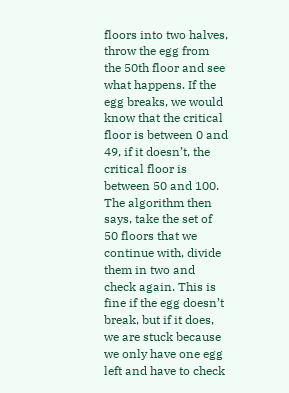floors into two halves, throw the egg from the 50th floor and see what happens. If the egg breaks, we would know that the critical floor is between 0 and 49, if it doesn’t, the critical floor is between 50 and 100. The algorithm then says, take the set of 50 floors that we continue with, divide them in two and check again. This is fine if the egg doesn’t break, but if it does, we are stuck because we only have one egg left and have to check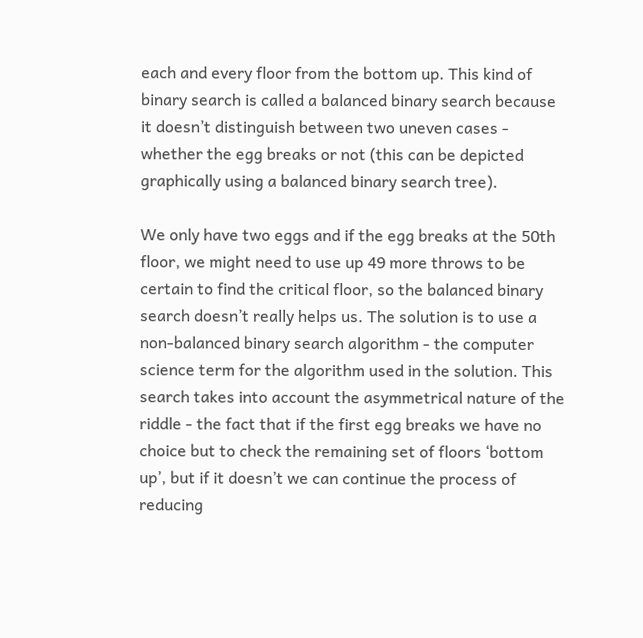each and every floor from the bottom up. This kind of binary search is called a balanced binary search because it doesn’t distinguish between two uneven cases - whether the egg breaks or not (this can be depicted graphically using a balanced binary search tree).

We only have two eggs and if the egg breaks at the 50th floor, we might need to use up 49 more throws to be certain to find the critical floor, so the balanced binary search doesn’t really helps us. The solution is to use a non-balanced binary search algorithm - the computer science term for the algorithm used in the solution. This search takes into account the asymmetrical nature of the riddle - the fact that if the first egg breaks we have no choice but to check the remaining set of floors ‘bottom up’, but if it doesn’t we can continue the process of reducing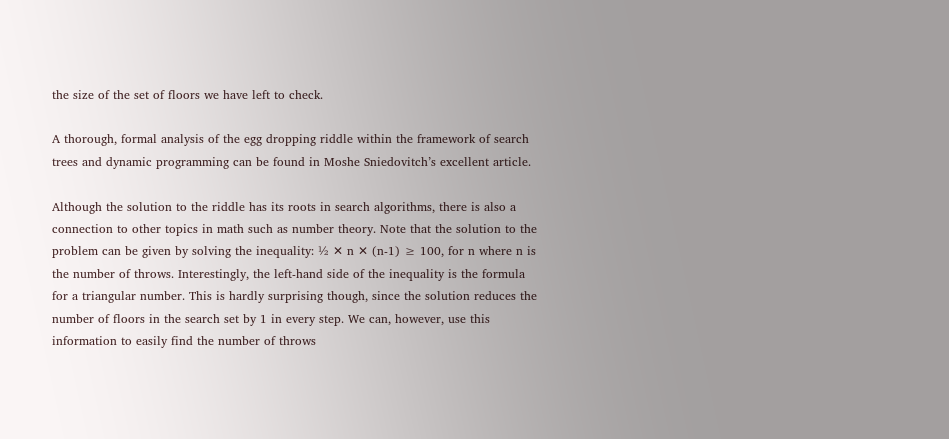the size of the set of floors we have left to check.

A thorough, formal analysis of the egg dropping riddle within the framework of search trees and dynamic programming can be found in Moshe Sniedovitch’s excellent article.

Although the solution to the riddle has its roots in search algorithms, there is also a connection to other topics in math such as number theory. Note that the solution to the problem can be given by solving the inequality: ½ ✕ n ✕ (n-1) ≥ 100, for n where n is the number of throws. Interestingly, the left-hand side of the inequality is the formula for a triangular number. This is hardly surprising though, since the solution reduces the number of floors in the search set by 1 in every step. We can, however, use this information to easily find the number of throws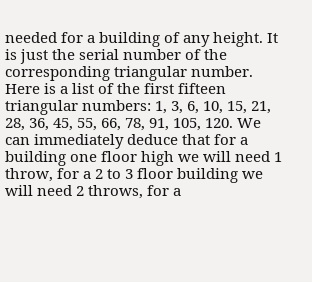needed for a building of any height. It is just the serial number of the corresponding triangular number. Here is a list of the first fifteen triangular numbers: 1, 3, 6, 10, 15, 21, 28, 36, 45, 55, 66, 78, 91, 105, 120. We can immediately deduce that for a building one floor high we will need 1 throw, for a 2 to 3 floor building we will need 2 throws, for a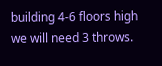building 4-6 floors high we will need 3 throws.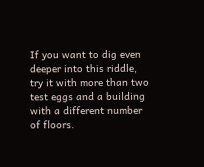If you want to dig even deeper into this riddle, try it with more than two test eggs and a building with a different number of floors.